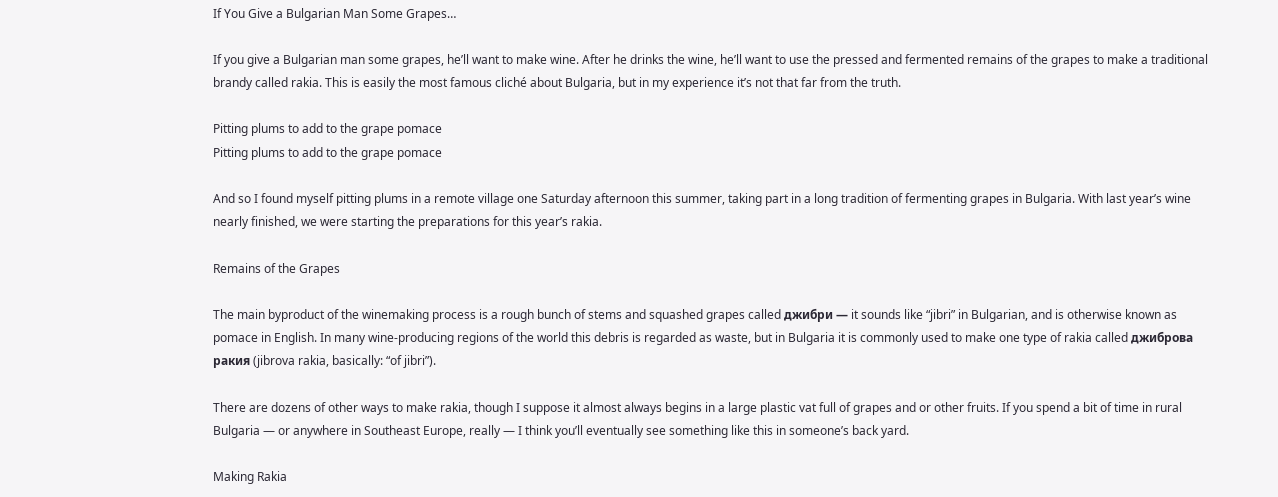If You Give a Bulgarian Man Some Grapes…

If you give a Bulgarian man some grapes, he’ll want to make wine. After he drinks the wine, he’ll want to use the pressed and fermented remains of the grapes to make a traditional brandy called rakia. This is easily the most famous cliché about Bulgaria, but in my experience it’s not that far from the truth.

Pitting plums to add to the grape pomace
Pitting plums to add to the grape pomace

And so I found myself pitting plums in a remote village one Saturday afternoon this summer, taking part in a long tradition of fermenting grapes in Bulgaria. With last year’s wine nearly finished, we were starting the preparations for this year’s rakia.

Remains of the Grapes

The main byproduct of the winemaking process is a rough bunch of stems and squashed grapes called джибри — it sounds like “jibri” in Bulgarian, and is otherwise known as pomace in English. In many wine-producing regions of the world this debris is regarded as waste, but in Bulgaria it is commonly used to make one type of rakia called джиброва ракия (jibrova rakia, basically: “of jibri”).

There are dozens of other ways to make rakia, though I suppose it almost always begins in a large plastic vat full of grapes and or other fruits. If you spend a bit of time in rural Bulgaria — or anywhere in Southeast Europe, really — I think you’ll eventually see something like this in someone’s back yard.

Making Rakia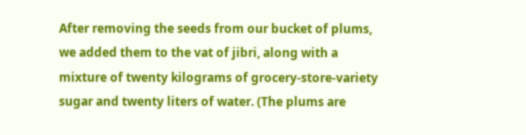After removing the seeds from our bucket of plums, we added them to the vat of jibri, along with a mixture of twenty kilograms of grocery-store-variety sugar and twenty liters of water. (The plums are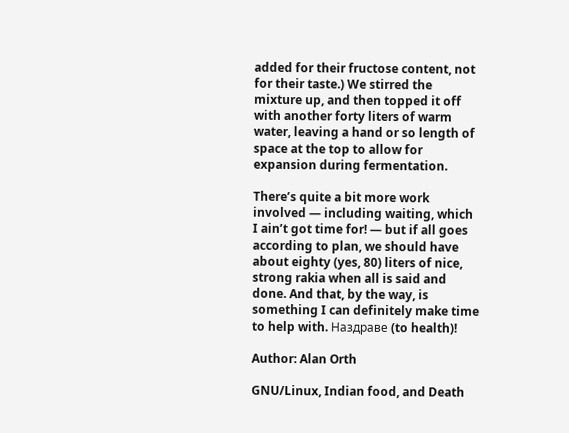added for their fructose content, not for their taste.) We stirred the mixture up, and then topped it off with another forty liters of warm water, leaving a hand or so length of space at the top to allow for expansion during fermentation.

There’s quite a bit more work involved — including waiting, which I ain’t got time for! — but if all goes according to plan, we should have about eighty (yes, 80) liters of nice, strong rakia when all is said and done. And that, by the way, is something I can definitely make time to help with. Наздраве (to health)!

Author: Alan Orth

GNU/Linux, Indian food, and Death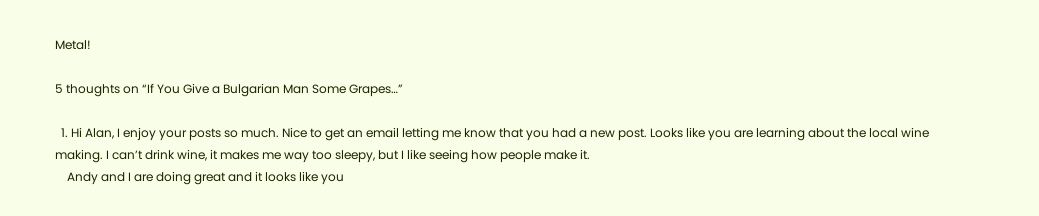Metal!

5 thoughts on “If You Give a Bulgarian Man Some Grapes…”

  1. Hi Alan, I enjoy your posts so much. Nice to get an email letting me know that you had a new post. Looks like you are learning about the local wine making. I can’t drink wine, it makes me way too sleepy, but I like seeing how people make it.
    Andy and I are doing great and it looks like you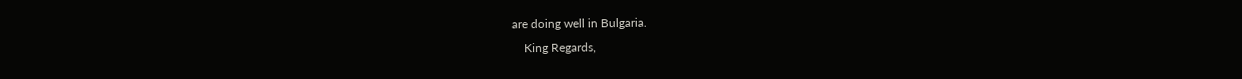are doing well in Bulgaria.
    King Regards,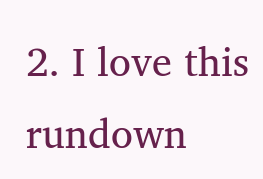2. I love this rundown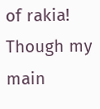of rakia! Though my main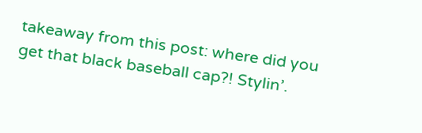takeaway from this post: where did you get that black baseball cap?! Stylin’.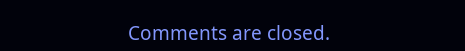Comments are closed.